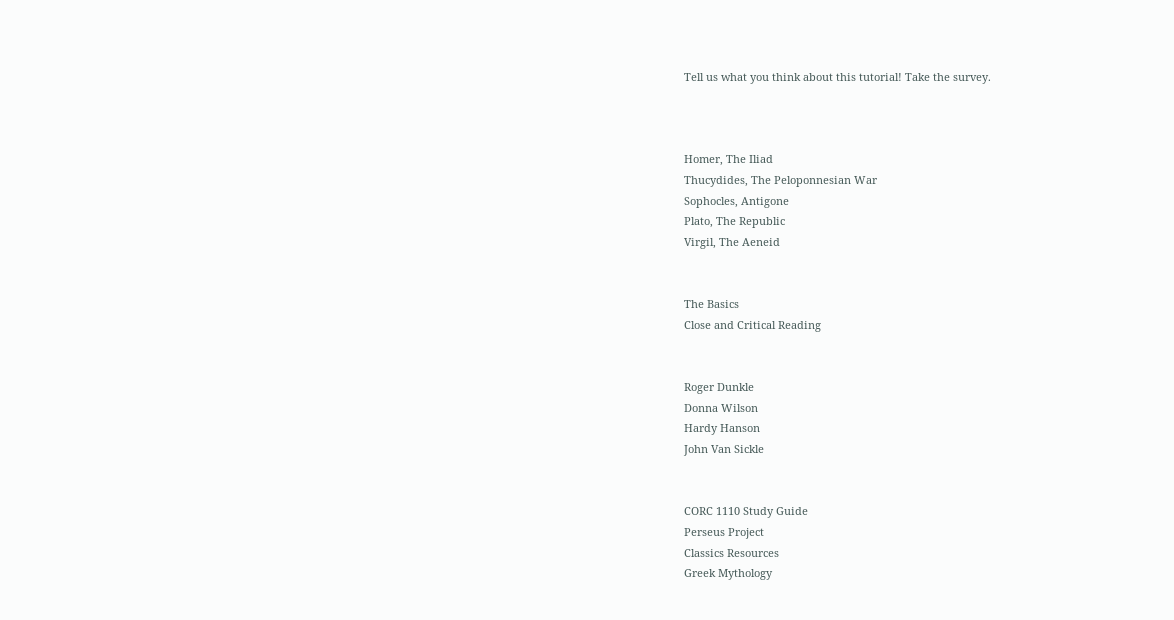Tell us what you think about this tutorial! Take the survey.



Homer, The Iliad
Thucydides, The Peloponnesian War
Sophocles, Antigone
Plato, The Republic
Virgil, The Aeneid


The Basics
Close and Critical Reading


Roger Dunkle
Donna Wilson
Hardy Hanson
John Van Sickle


CORC 1110 Study Guide
Perseus Project
Classics Resources
Greek Mythology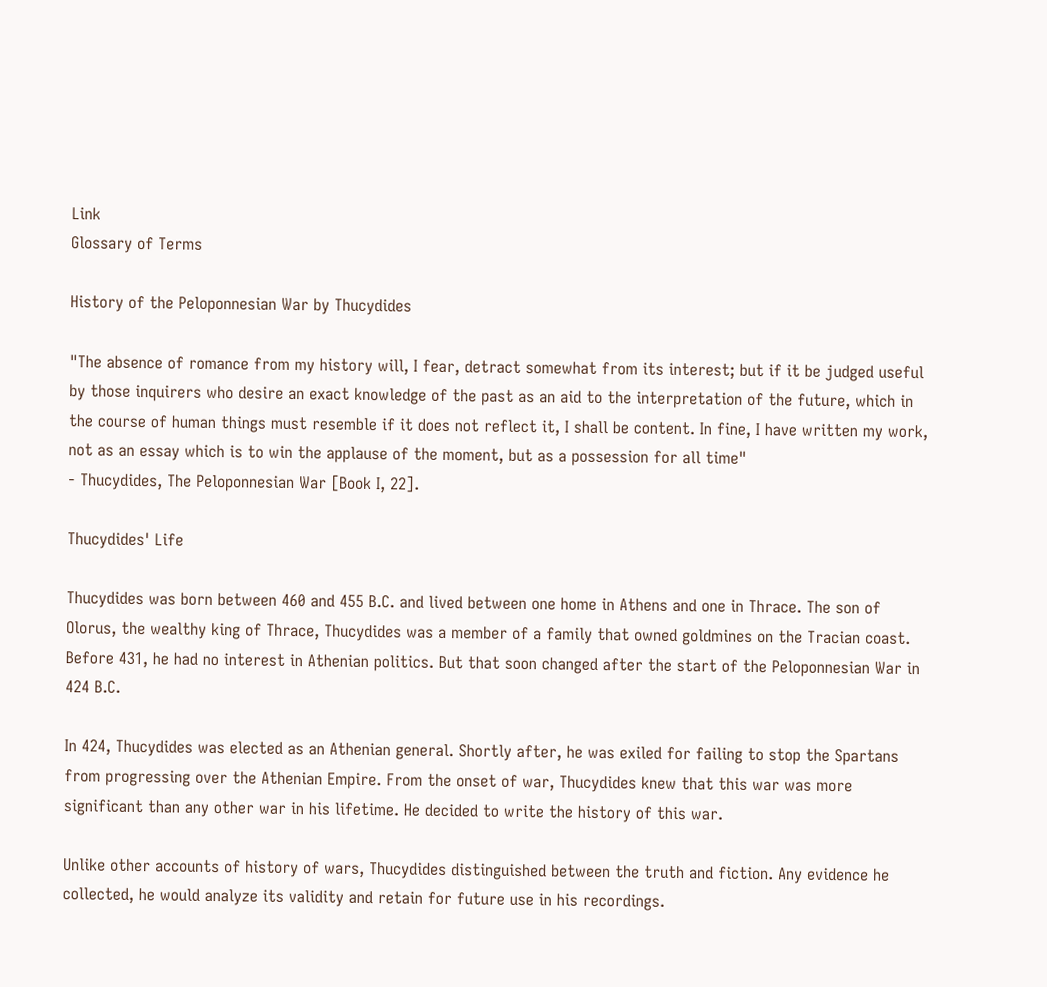Link
Glossary of Terms

History of the Peloponnesian War by Thucydides

"The absence of romance from my history will, I fear, detract somewhat from its interest; but if it be judged useful by those inquirers who desire an exact knowledge of the past as an aid to the interpretation of the future, which in the course of human things must resemble if it does not reflect it, I shall be content. In fine, I have written my work, not as an essay which is to win the applause of the moment, but as a possession for all time"
- Thucydides, The Peloponnesian War [Book I, 22].

Thucydides' Life

Thucydides was born between 460 and 455 B.C. and lived between one home in Athens and one in Thrace. The son of Olorus, the wealthy king of Thrace, Thucydides was a member of a family that owned goldmines on the Tracian coast. Before 431, he had no interest in Athenian politics. But that soon changed after the start of the Peloponnesian War in 424 B.C.

In 424, Thucydides was elected as an Athenian general. Shortly after, he was exiled for failing to stop the Spartans from progressing over the Athenian Empire. From the onset of war, Thucydides knew that this war was more significant than any other war in his lifetime. He decided to write the history of this war.

Unlike other accounts of history of wars, Thucydides distinguished between the truth and fiction. Any evidence he collected, he would analyze its validity and retain for future use in his recordings.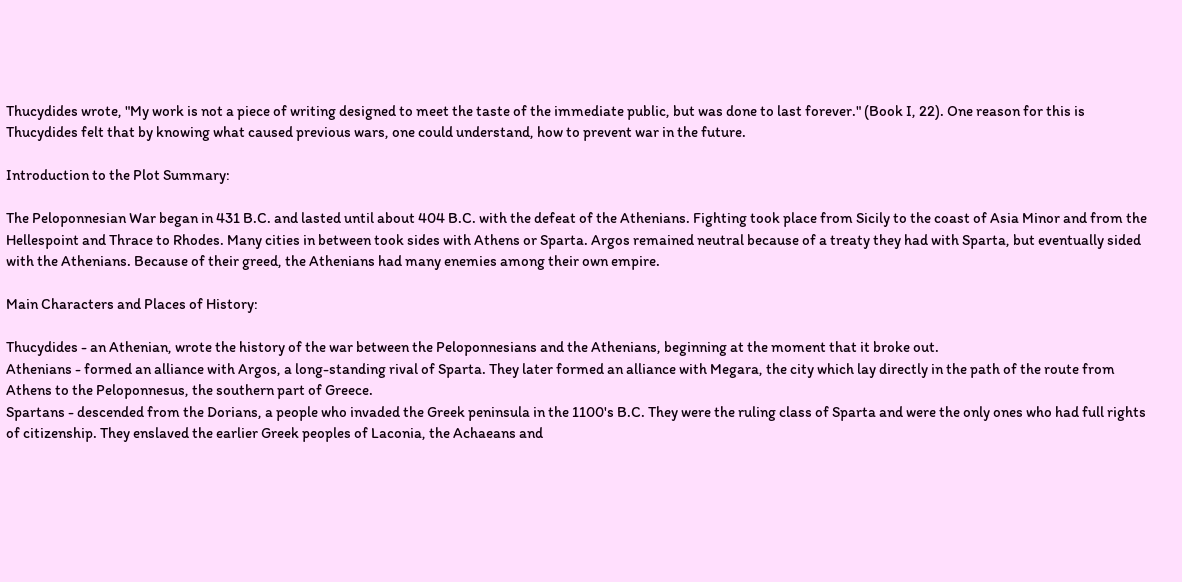Thucydides wrote, "My work is not a piece of writing designed to meet the taste of the immediate public, but was done to last forever." (Book I, 22). One reason for this is Thucydides felt that by knowing what caused previous wars, one could understand, how to prevent war in the future.

Introduction to the Plot Summary:

The Peloponnesian War began in 431 B.C. and lasted until about 404 B.C. with the defeat of the Athenians. Fighting took place from Sicily to the coast of Asia Minor and from the Hellespoint and Thrace to Rhodes. Many cities in between took sides with Athens or Sparta. Argos remained neutral because of a treaty they had with Sparta, but eventually sided with the Athenians. Because of their greed, the Athenians had many enemies among their own empire.

Main Characters and Places of History:

Thucydides - an Athenian, wrote the history of the war between the Peloponnesians and the Athenians, beginning at the moment that it broke out.
Athenians - formed an alliance with Argos, a long-standing rival of Sparta. They later formed an alliance with Megara, the city which lay directly in the path of the route from Athens to the Peloponnesus, the southern part of Greece.
Spartans - descended from the Dorians, a people who invaded the Greek peninsula in the 1100's B.C. They were the ruling class of Sparta and were the only ones who had full rights of citizenship. They enslaved the earlier Greek peoples of Laconia, the Achaeans and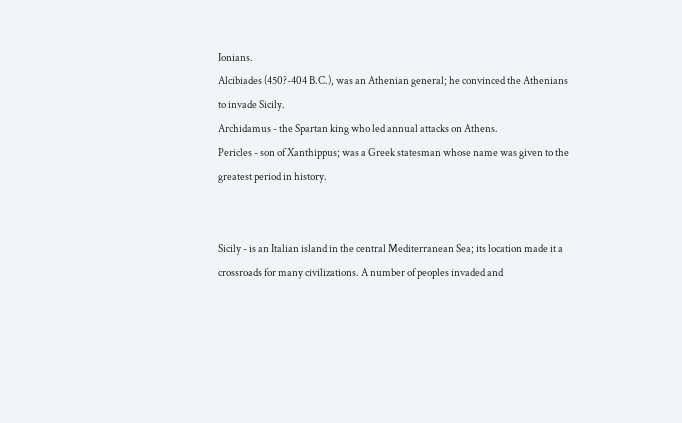Ionians.
Alcibiades (450?-404 B.C.), was an Athenian general; he convinced the Athenians to invade Sicily.
Archidamus - the Spartan king who led annual attacks on Athens.
Pericles - son of Xanthippus; was a Greek statesman whose name was given to the greatest period in history.


Sicily - is an Italian island in the central Mediterranean Sea; its location made it a crossroads for many civilizations. A number of peoples invaded and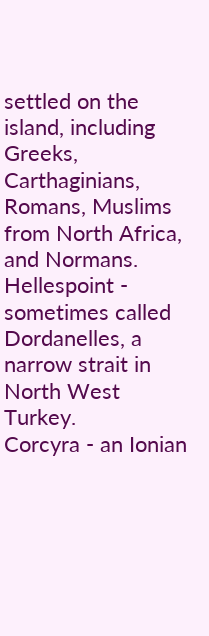settled on the island, including Greeks, Carthaginians, Romans, Muslims from North Africa, and Normans.
Hellespoint - sometimes called Dordanelles, a narrow strait in North West Turkey.
Corcyra - an Ionian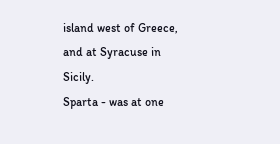island west of Greece, and at Syracuse in Sicily.
Sparta - was at one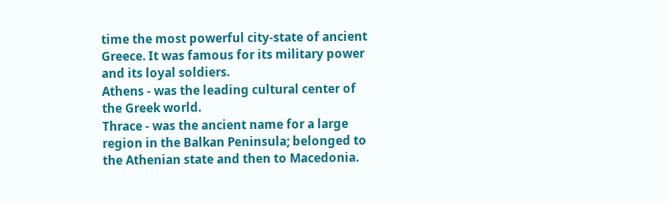time the most powerful city-state of ancient Greece. It was famous for its military power and its loyal soldiers.
Athens - was the leading cultural center of the Greek world.
Thrace - was the ancient name for a large region in the Balkan Peninsula; belonged to the Athenian state and then to Macedonia.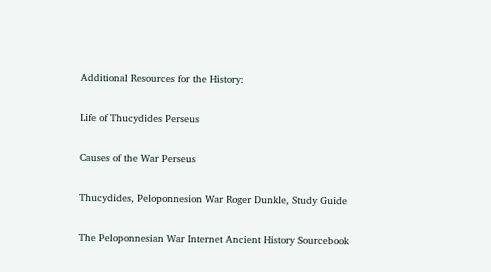Additional Resources for the History:

Life of Thucydides Perseus

Causes of the War Perseus

Thucydides, Peloponnesion War Roger Dunkle, Study Guide

The Peloponnesian War Internet Ancient History Sourcebook